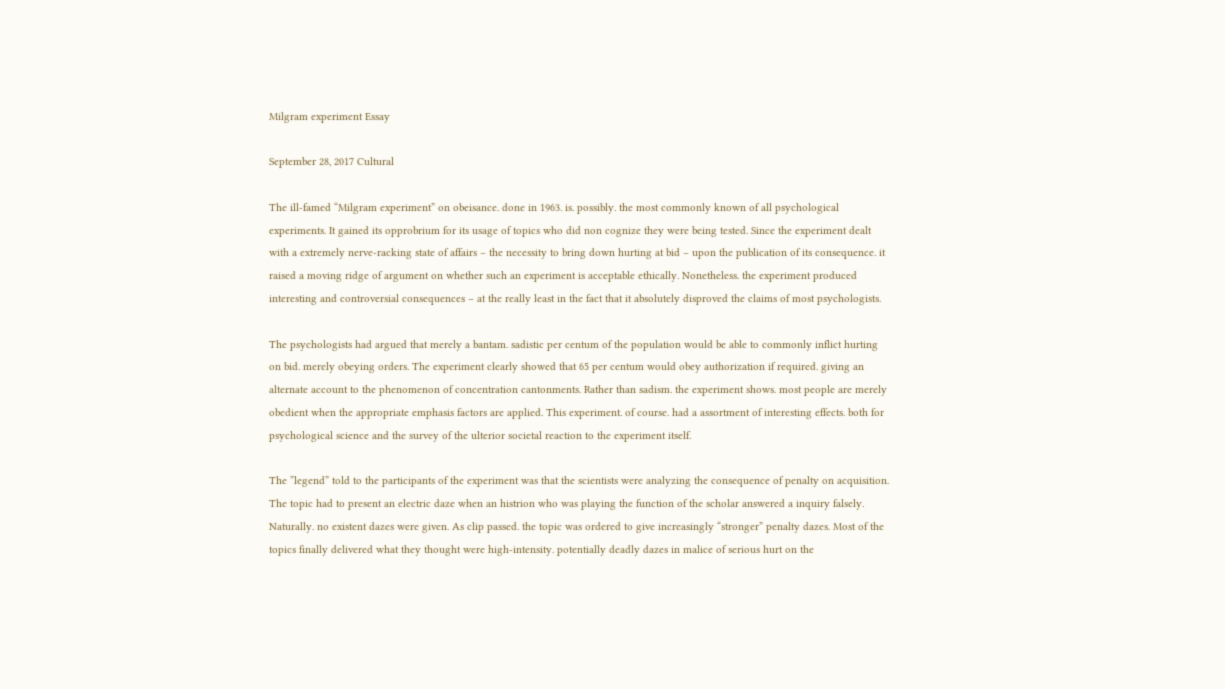Milgram experiment Essay

September 28, 2017 Cultural

The ill-famed “Milgram experiment” on obeisance. done in 1963. is. possibly. the most commonly known of all psychological experiments. It gained its opprobrium for its usage of topics who did non cognize they were being tested. Since the experiment dealt with a extremely nerve-racking state of affairs – the necessity to bring down hurting at bid – upon the publication of its consequence. it raised a moving ridge of argument on whether such an experiment is acceptable ethically. Nonetheless. the experiment produced interesting and controversial consequences – at the really least in the fact that it absolutely disproved the claims of most psychologists.

The psychologists had argued that merely a bantam. sadistic per centum of the population would be able to commonly inflict hurting on bid. merely obeying orders. The experiment clearly showed that 65 per centum would obey authorization if required. giving an alternate account to the phenomenon of concentration cantonments. Rather than sadism. the experiment shows. most people are merely obedient when the appropriate emphasis factors are applied. This experiment. of course. had a assortment of interesting effects. both for psychological science and the survey of the ulterior societal reaction to the experiment itself.

The ”legend” told to the participants of the experiment was that the scientists were analyzing the consequence of penalty on acquisition. The topic had to present an electric daze when an histrion who was playing the function of the scholar answered a inquiry falsely. Naturally. no existent dazes were given. As clip passed. the topic was ordered to give increasingly “stronger” penalty dazes. Most of the topics finally delivered what they thought were high-intensity. potentially deadly dazes in malice of serious hurt on the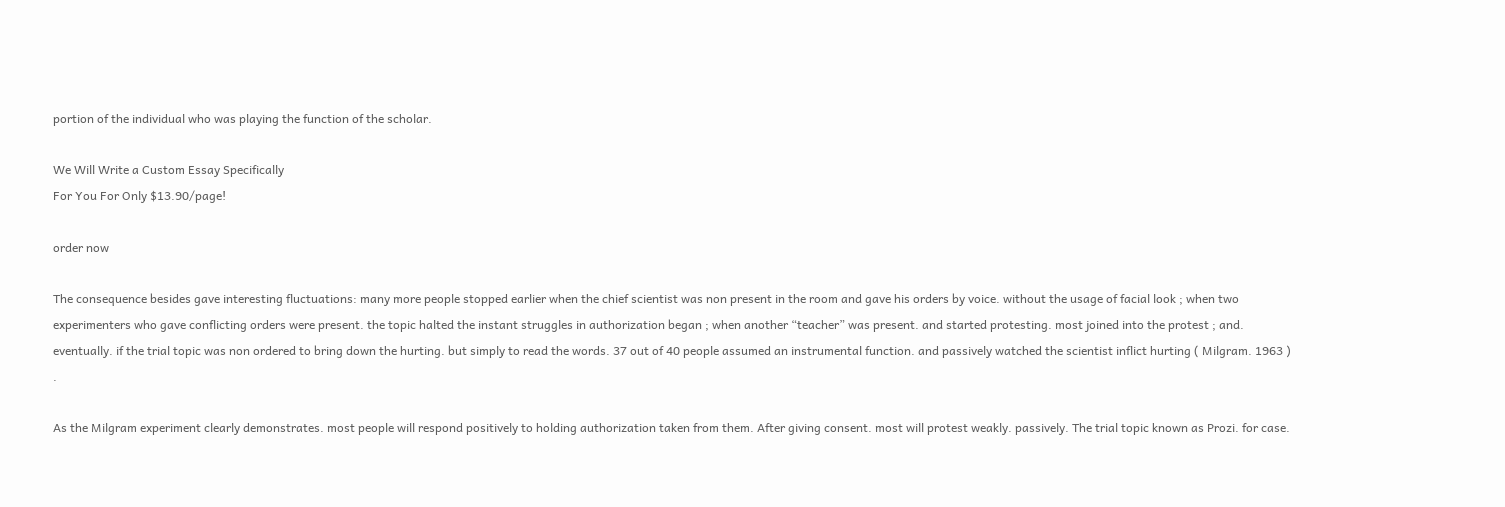portion of the individual who was playing the function of the scholar.

We Will Write a Custom Essay Specifically
For You For Only $13.90/page!

order now

The consequence besides gave interesting fluctuations: many more people stopped earlier when the chief scientist was non present in the room and gave his orders by voice. without the usage of facial look ; when two experimenters who gave conflicting orders were present. the topic halted the instant struggles in authorization began ; when another “teacher” was present. and started protesting. most joined into the protest ; and. eventually. if the trial topic was non ordered to bring down the hurting. but simply to read the words. 37 out of 40 people assumed an instrumental function. and passively watched the scientist inflict hurting ( Milgram. 1963 ) .

As the Milgram experiment clearly demonstrates. most people will respond positively to holding authorization taken from them. After giving consent. most will protest weakly. passively. The trial topic known as Prozi. for case.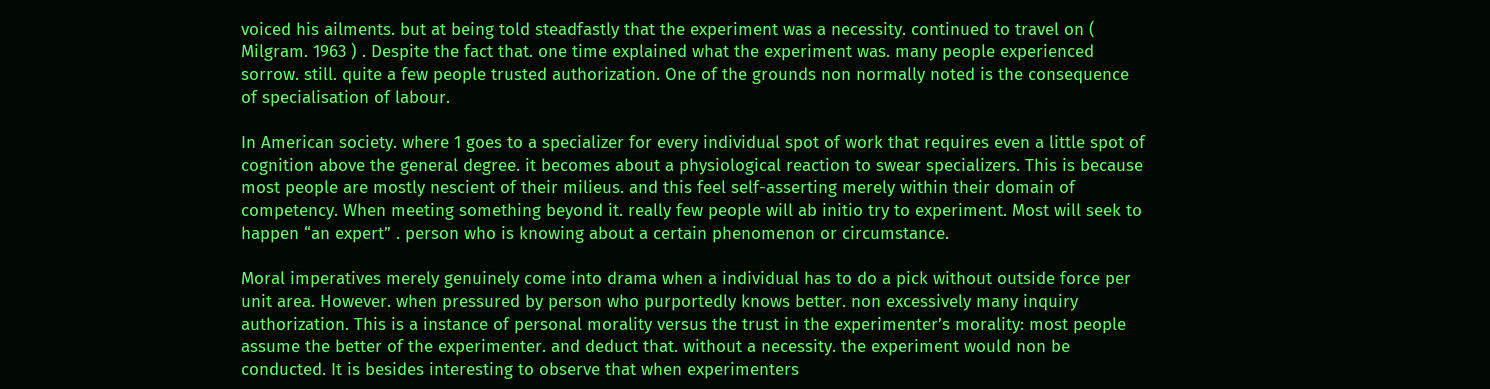voiced his ailments. but at being told steadfastly that the experiment was a necessity. continued to travel on ( Milgram. 1963 ) . Despite the fact that. one time explained what the experiment was. many people experienced sorrow. still. quite a few people trusted authorization. One of the grounds non normally noted is the consequence of specialisation of labour.

In American society. where 1 goes to a specializer for every individual spot of work that requires even a little spot of cognition above the general degree. it becomes about a physiological reaction to swear specializers. This is because most people are mostly nescient of their milieus. and this feel self-asserting merely within their domain of competency. When meeting something beyond it. really few people will ab initio try to experiment. Most will seek to happen “an expert” . person who is knowing about a certain phenomenon or circumstance.

Moral imperatives merely genuinely come into drama when a individual has to do a pick without outside force per unit area. However. when pressured by person who purportedly knows better. non excessively many inquiry authorization. This is a instance of personal morality versus the trust in the experimenter’s morality: most people assume the better of the experimenter. and deduct that. without a necessity. the experiment would non be conducted. It is besides interesting to observe that when experimenters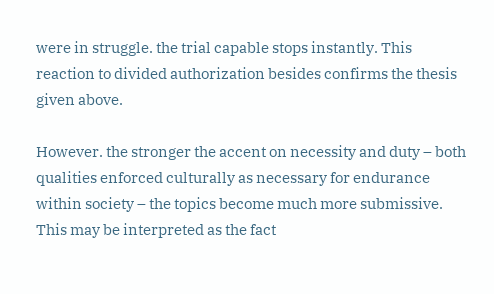were in struggle. the trial capable stops instantly. This reaction to divided authorization besides confirms the thesis given above.

However. the stronger the accent on necessity and duty – both qualities enforced culturally as necessary for endurance within society – the topics become much more submissive. This may be interpreted as the fact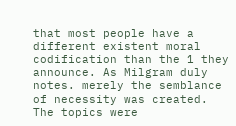that most people have a different existent moral codification than the 1 they announce. As Milgram duly notes. merely the semblance of necessity was created. The topics were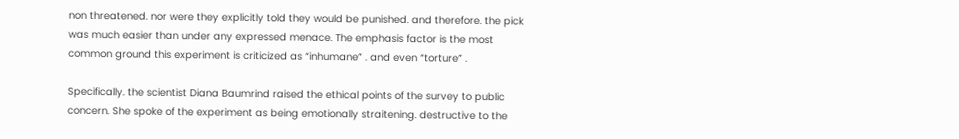non threatened. nor were they explicitly told they would be punished. and therefore. the pick was much easier than under any expressed menace. The emphasis factor is the most common ground this experiment is criticized as “inhumane” . and even “torture” .

Specifically. the scientist Diana Baumrind raised the ethical points of the survey to public concern. She spoke of the experiment as being emotionally straitening. destructive to the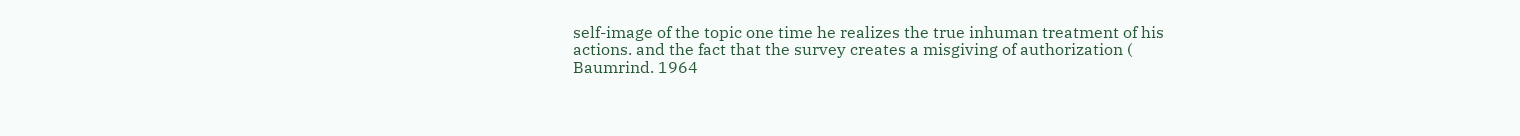self-image of the topic one time he realizes the true inhuman treatment of his actions. and the fact that the survey creates a misgiving of authorization ( Baumrind. 1964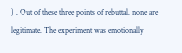) . Out of these three points of rebuttal. none are legitimate. The experiment was emotionally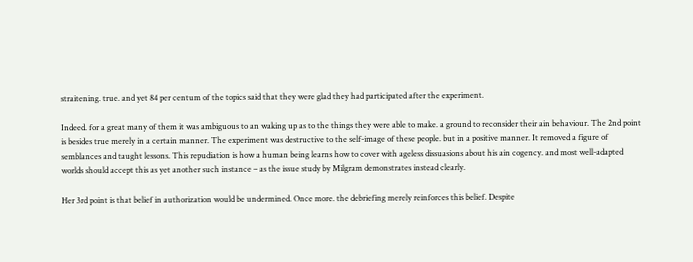straitening. true. and yet 84 per centum of the topics said that they were glad they had participated after the experiment.

Indeed. for a great many of them it was ambiguous to an waking up as to the things they were able to make. a ground to reconsider their ain behaviour. The 2nd point is besides true merely in a certain manner. The experiment was destructive to the self-image of these people. but in a positive manner. It removed a figure of semblances and taught lessons. This repudiation is how a human being learns how to cover with ageless dissuasions about his ain cogency. and most well-adapted worlds should accept this as yet another such instance – as the issue study by Milgram demonstrates instead clearly.

Her 3rd point is that belief in authorization would be undermined. Once more. the debriefing merely reinforces this belief. Despite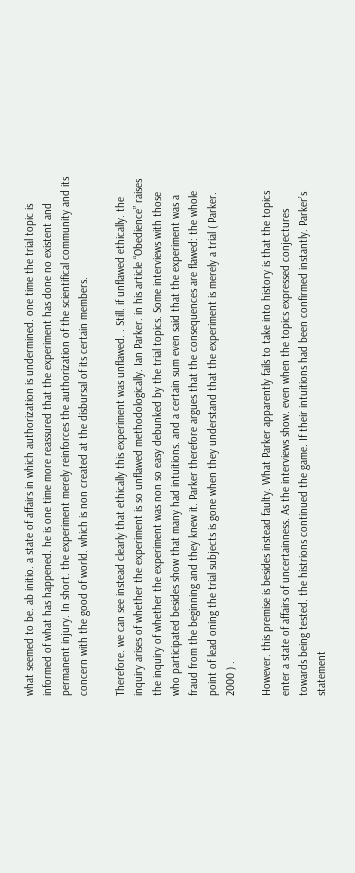what seemed to be. ab initio. a state of affairs in which authorization is undermined. one time the trial topic is informed of what has happened. he is one time more reassured that the experiment has done no existent and permanent injury. In short. the experiment merely reinforces the authorization of the scientifical community and its concern with the good of world. which is non created at the disbursal of its certain members.

Therefore. we can see instead clearly that ethically this experiment was unflawed. . Still. if unflawed ethically. the inquiry arises of whether the experiment is so unflawed methodologically. Ian Parker. in his article “Obedience” raises the inquiry of whether the experiment was non so easy debunked by the trial topics. Some interviews with those who participated besides show that many had intuitions. and a certain sum even said that the experiment was a fraud from the beginning and they knew it. Parker therefore argues that the consequences are flawed: the whole point of lead oning the trial subjects is gone when they understand that the experiment is merely a trial ( Parker. 2000 ) .

However. this premise is besides instead faulty. What Parker apparently fails to take into history is that the topics enter a state of affairs of uncertainness. As the interviews show. even when the topics expressed conjectures towards being tested. the histrions continued the game. If their intuitions had been confirmed instantly. Parker’s statement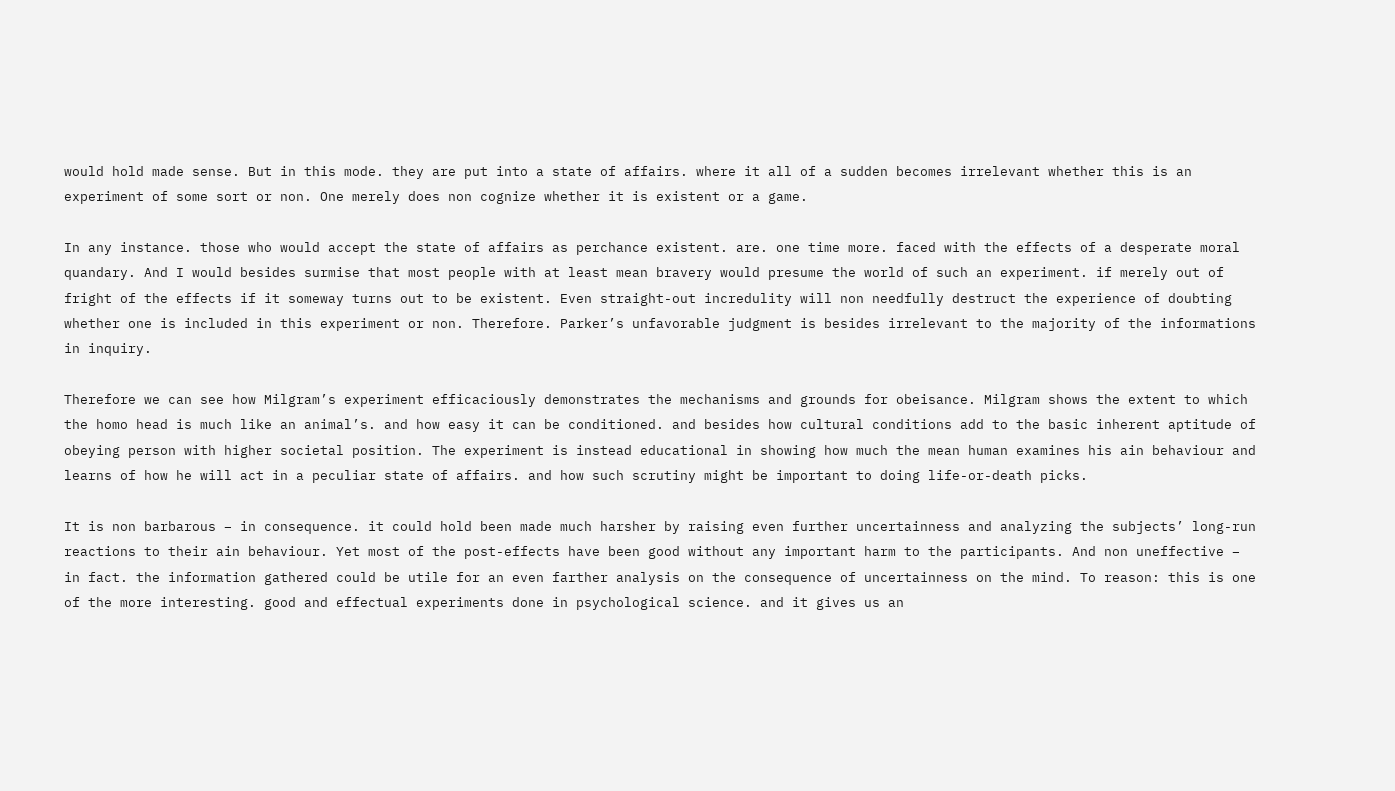would hold made sense. But in this mode. they are put into a state of affairs. where it all of a sudden becomes irrelevant whether this is an experiment of some sort or non. One merely does non cognize whether it is existent or a game.

In any instance. those who would accept the state of affairs as perchance existent. are. one time more. faced with the effects of a desperate moral quandary. And I would besides surmise that most people with at least mean bravery would presume the world of such an experiment. if merely out of fright of the effects if it someway turns out to be existent. Even straight-out incredulity will non needfully destruct the experience of doubting whether one is included in this experiment or non. Therefore. Parker’s unfavorable judgment is besides irrelevant to the majority of the informations in inquiry.

Therefore we can see how Milgram’s experiment efficaciously demonstrates the mechanisms and grounds for obeisance. Milgram shows the extent to which the homo head is much like an animal’s. and how easy it can be conditioned. and besides how cultural conditions add to the basic inherent aptitude of obeying person with higher societal position. The experiment is instead educational in showing how much the mean human examines his ain behaviour and learns of how he will act in a peculiar state of affairs. and how such scrutiny might be important to doing life-or-death picks.

It is non barbarous – in consequence. it could hold been made much harsher by raising even further uncertainness and analyzing the subjects’ long-run reactions to their ain behaviour. Yet most of the post-effects have been good without any important harm to the participants. And non uneffective – in fact. the information gathered could be utile for an even farther analysis on the consequence of uncertainness on the mind. To reason: this is one of the more interesting. good and effectual experiments done in psychological science. and it gives us an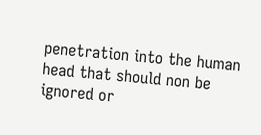penetration into the human head that should non be ignored or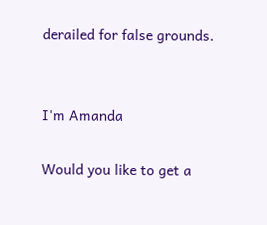derailed for false grounds.


I'm Amanda

Would you like to get a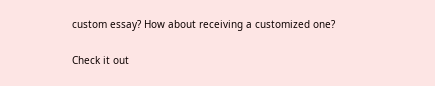custom essay? How about receiving a customized one?

Check it out